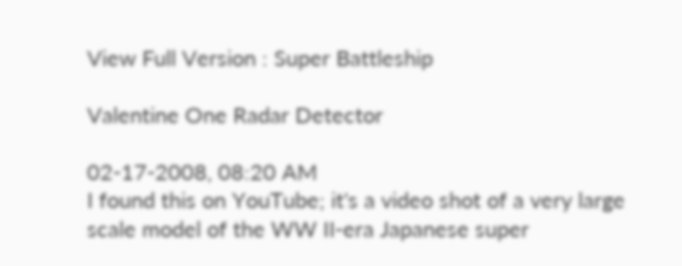View Full Version : Super Battleship

Valentine One Radar Detector

02-17-2008, 08:20 AM
I found this on YouTube; it's a video shot of a very large scale model of the WW II-era Japanese super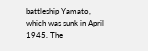battleship Yamato, which was sunk in April 1945. The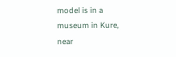model is in a museum in Kure, near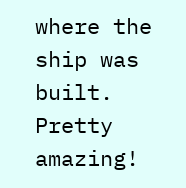where the ship was built. Pretty amazing!